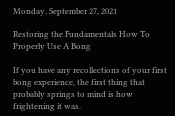Monday, September 27, 2021

Restoring the Fundamentals How To Properly Use A Bong

If you have any recollections of your first bong experience, the first thing that probably springs to mind is how frightening it was.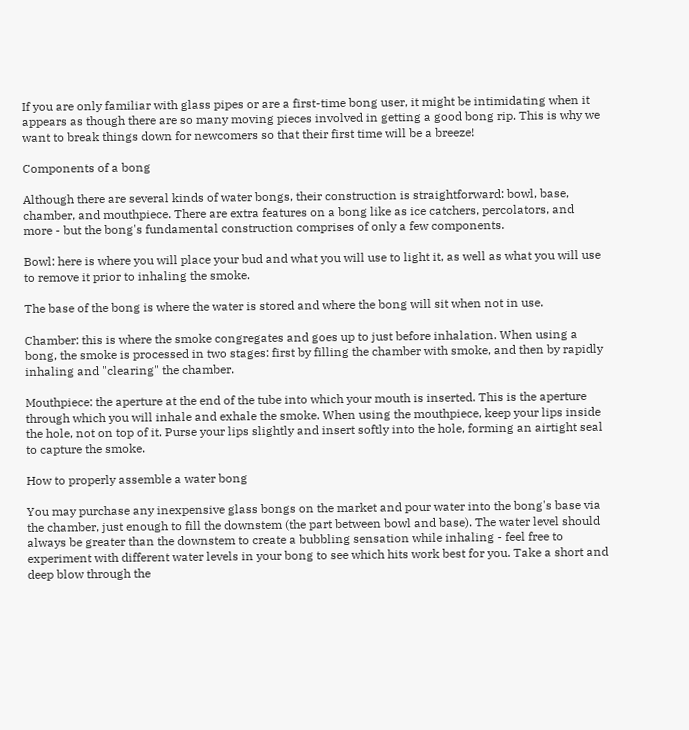If you are only familiar with glass pipes or are a first-time bong user, it might be intimidating when it appears as though there are so many moving pieces involved in getting a good bong rip. This is why we want to break things down for newcomers so that their first time will be a breeze!

Components of a bong

Although there are several kinds of water bongs, their construction is straightforward: bowl, base, chamber, and mouthpiece. There are extra features on a bong like as ice catchers, percolators, and more - but the bong's fundamental construction comprises of only a few components.

Bowl: here is where you will place your bud and what you will use to light it, as well as what you will use to remove it prior to inhaling the smoke.

The base of the bong is where the water is stored and where the bong will sit when not in use.

Chamber: this is where the smoke congregates and goes up to just before inhalation. When using a bong, the smoke is processed in two stages: first by filling the chamber with smoke, and then by rapidly inhaling and "clearing" the chamber.

Mouthpiece: the aperture at the end of the tube into which your mouth is inserted. This is the aperture through which you will inhale and exhale the smoke. When using the mouthpiece, keep your lips inside the hole, not on top of it. Purse your lips slightly and insert softly into the hole, forming an airtight seal to capture the smoke.

How to properly assemble a water bong

You may purchase any inexpensive glass bongs on the market and pour water into the bong's base via the chamber, just enough to fill the downstem (the part between bowl and base). The water level should always be greater than the downstem to create a bubbling sensation while inhaling - feel free to experiment with different water levels in your bong to see which hits work best for you. Take a short and deep blow through the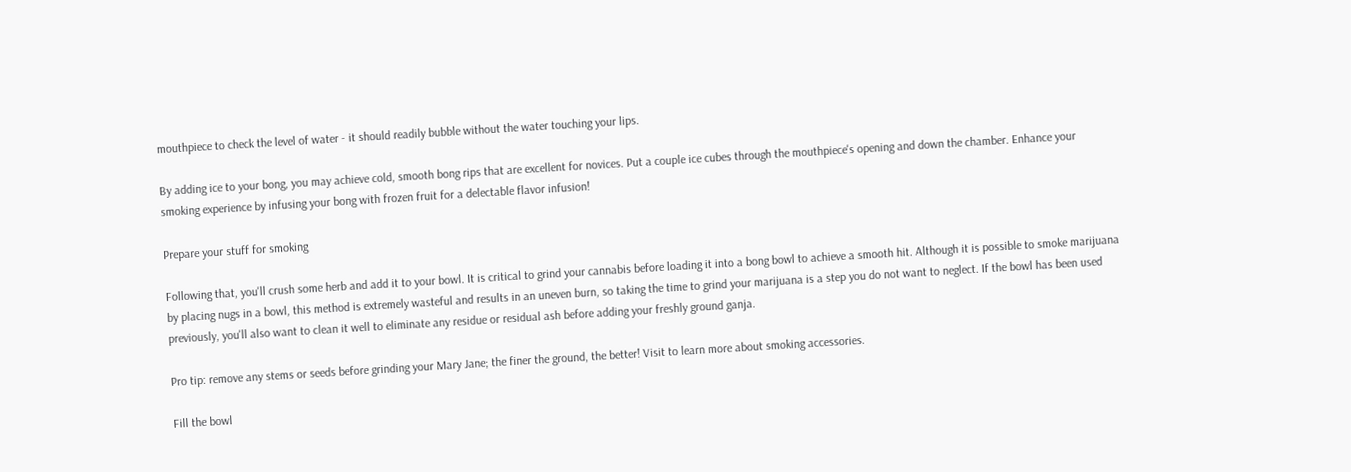mouthpiece to check the level of water - it should readily bubble without the water touching your lips.

By adding ice to your bong, you may achieve cold, smooth bong rips that are excellent for novices. Put a couple ice cubes through the mouthpiece's opening and down the chamber. Enhance your smoking experience by infusing your bong with frozen fruit for a delectable flavor infusion!

Prepare your stuff for smoking

Following that, you'll crush some herb and add it to your bowl. It is critical to grind your cannabis before loading it into a bong bowl to achieve a smooth hit. Although it is possible to smoke marijuana by placing nugs in a bowl, this method is extremely wasteful and results in an uneven burn, so taking the time to grind your marijuana is a step you do not want to neglect. If the bowl has been used previously, you'll also want to clean it well to eliminate any residue or residual ash before adding your freshly ground ganja.

Pro tip: remove any stems or seeds before grinding your Mary Jane; the finer the ground, the better! Visit to learn more about smoking accessories.

Fill the bowl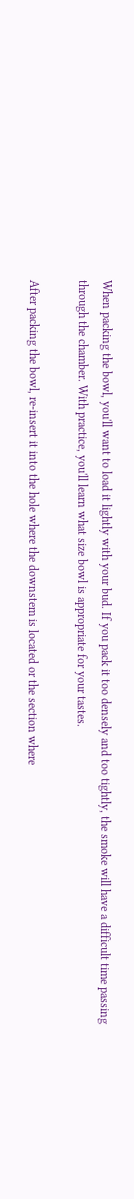When packing the bowl, you'll want to load it lightly with your bud. If you pack it too densely and too tightly, the smoke will have a difficult time passing through the chamber. With practice, you'll learn what size bowl is appropriate for your tastes.

After packing the bowl, re-insert it into the hole where the downstem is located or the section where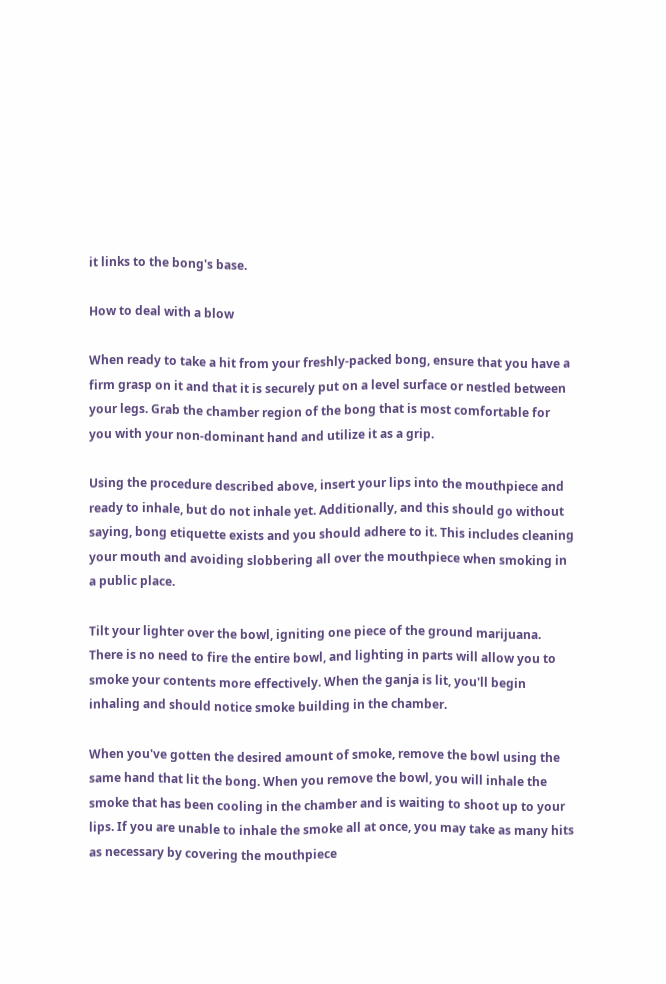it links to the bong's base.

How to deal with a blow

When ready to take a hit from your freshly-packed bong, ensure that you have a firm grasp on it and that it is securely put on a level surface or nestled between your legs. Grab the chamber region of the bong that is most comfortable for you with your non-dominant hand and utilize it as a grip.

Using the procedure described above, insert your lips into the mouthpiece and ready to inhale, but do not inhale yet. Additionally, and this should go without saying, bong etiquette exists and you should adhere to it. This includes cleaning your mouth and avoiding slobbering all over the mouthpiece when smoking in a public place.

Tilt your lighter over the bowl, igniting one piece of the ground marijuana. There is no need to fire the entire bowl, and lighting in parts will allow you to smoke your contents more effectively. When the ganja is lit, you'll begin inhaling and should notice smoke building in the chamber.

When you've gotten the desired amount of smoke, remove the bowl using the same hand that lit the bong. When you remove the bowl, you will inhale the smoke that has been cooling in the chamber and is waiting to shoot up to your lips. If you are unable to inhale the smoke all at once, you may take as many hits as necessary by covering the mouthpiece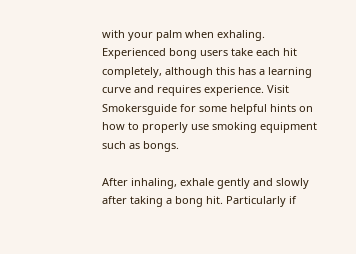with your palm when exhaling. Experienced bong users take each hit completely, although this has a learning curve and requires experience. Visit Smokersguide for some helpful hints on how to properly use smoking equipment such as bongs.

After inhaling, exhale gently and slowly after taking a bong hit. Particularly if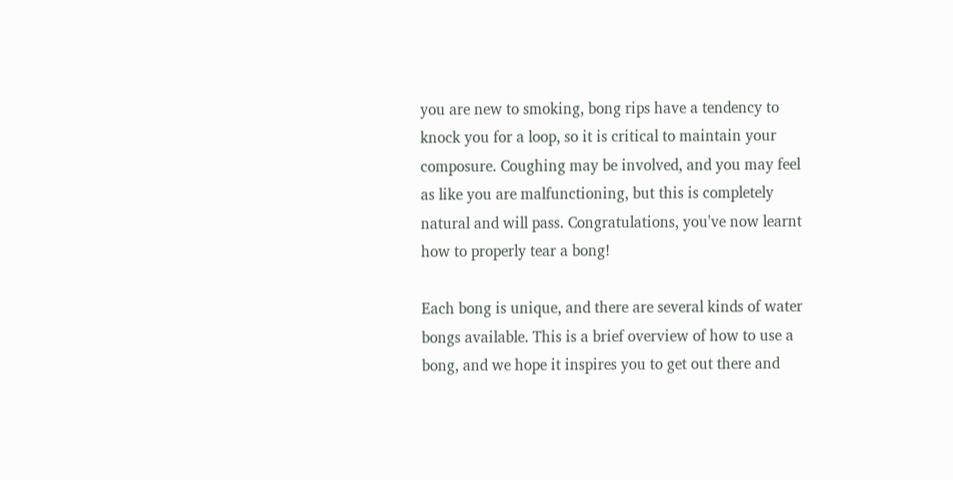you are new to smoking, bong rips have a tendency to knock you for a loop, so it is critical to maintain your composure. Coughing may be involved, and you may feel as like you are malfunctioning, but this is completely natural and will pass. Congratulations, you've now learnt how to properly tear a bong!

Each bong is unique, and there are several kinds of water bongs available. This is a brief overview of how to use a bong, and we hope it inspires you to get out there and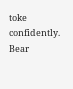toke confidently. Bear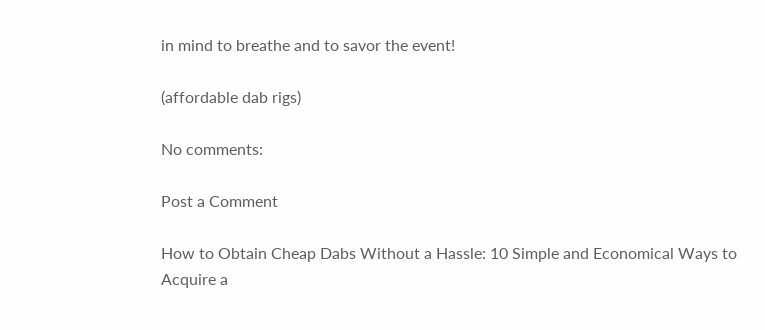in mind to breathe and to savor the event!

(affordable dab rigs)

No comments:

Post a Comment

How to Obtain Cheap Dabs Without a Hassle: 10 Simple and Economical Ways to Acquire a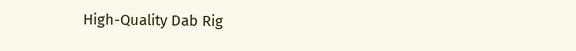High-Quality Dab Rig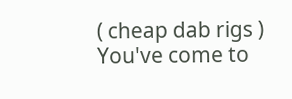( cheap dab rigs ) You've come to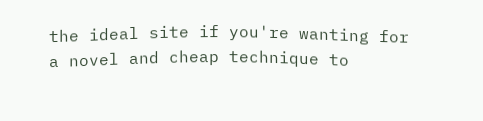the ideal site if you're wanting for a novel and cheap technique to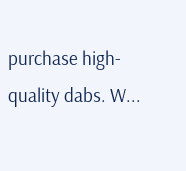purchase high-quality dabs. W...